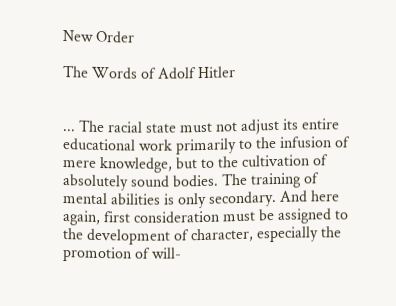New Order

The Words of Adolf Hitler


... The racial state must not adjust its entire educational work primarily to the infusion of mere knowledge, but to the cultivation of absolutely sound bodies. The training of mental abilities is only secondary. And here again, first consideration must be assigned to the development of character, especially the promotion of will-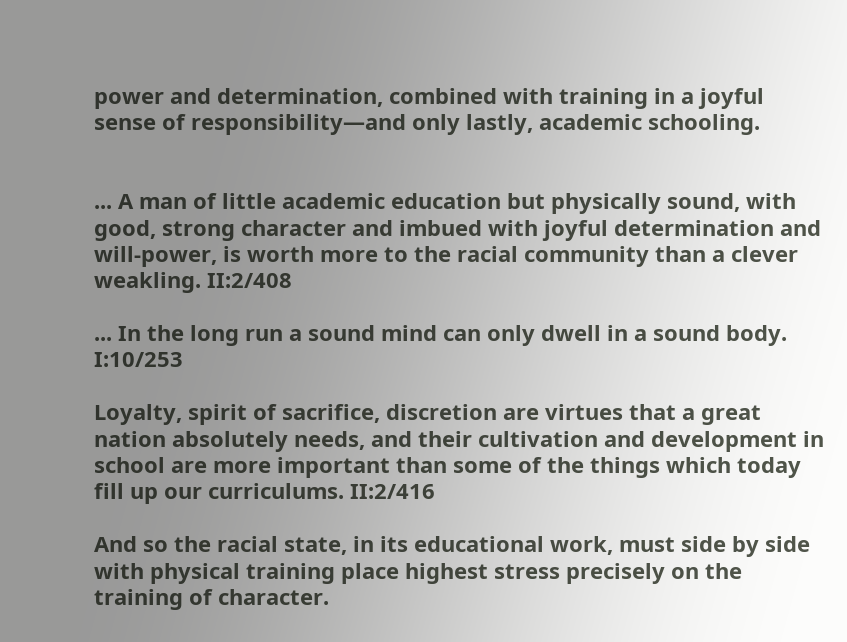power and determination, combined with training in a joyful sense of responsibility—and only lastly, academic schooling.


... A man of little academic education but physically sound, with good, strong character and imbued with joyful determination and will-power, is worth more to the racial community than a clever weakling. II:2/408

... In the long run a sound mind can only dwell in a sound body. I:10/253

Loyalty, spirit of sacrifice, discretion are virtues that a great nation absolutely needs, and their cultivation and development in school are more important than some of the things which today fill up our curriculums. II:2/416

And so the racial state, in its educational work, must side by side with physical training place highest stress precisely on the training of character.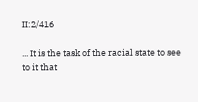II:2/416

... It is the task of the racial state to see to it that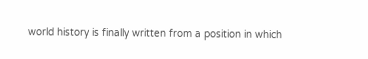world history is finally written from a position in which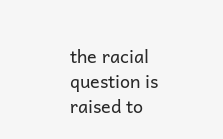the racial question is raised to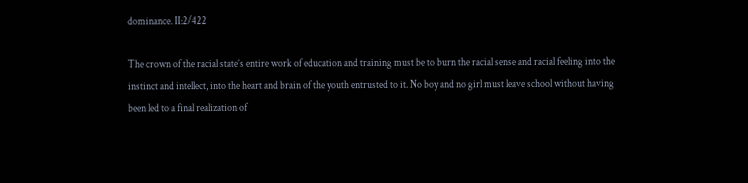dominance. II:2/422

The crown of the racial state’s entire work of education and training must be to burn the racial sense and racial feeling into the instinct and intellect, into the heart and brain of the youth entrusted to it. No boy and no girl must leave school without having been led to a final realization of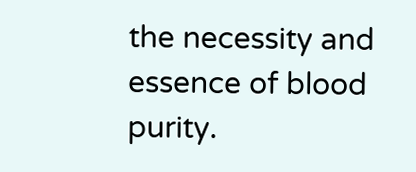the necessity and essence of blood purity.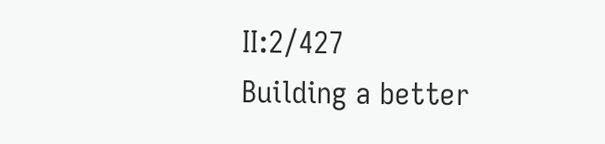II:2/427
Building a better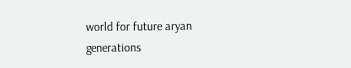world for future aryan generations